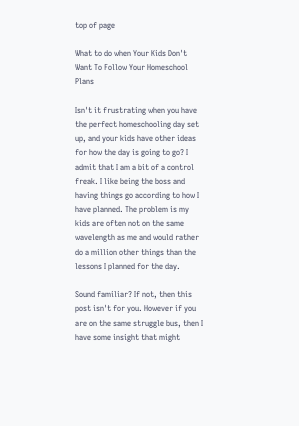top of page

What to do when Your Kids Don't Want To Follow Your Homeschool Plans

Isn't it frustrating when you have the perfect homeschooling day set up, and your kids have other ideas for how the day is going to go? I admit that I am a bit of a control freak. I like being the boss and having things go according to how I have planned. The problem is my kids are often not on the same wavelength as me and would rather do a million other things than the lessons I planned for the day.

Sound familiar? If not, then this post isn't for you. However if you are on the same struggle bus, then I have some insight that might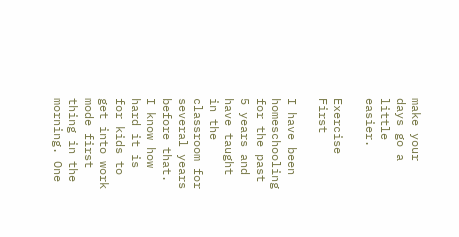make your days go a little easier.

Exercise First

I have been homeschooling for the past 5 years and have taught in the classroom for several years before that. I know how hard it is for kids to get into work mode first thing in the morning. One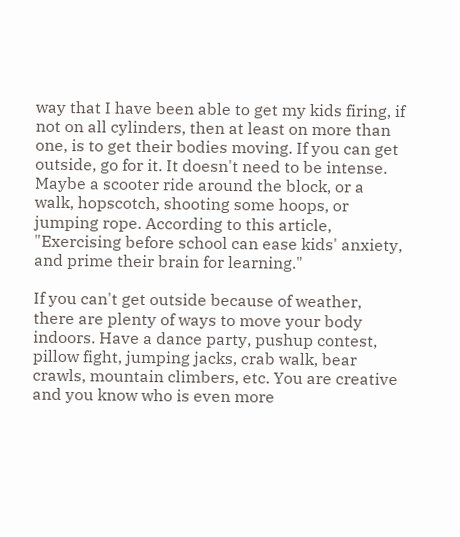way that I have been able to get my kids firing, if not on all cylinders, then at least on more than one, is to get their bodies moving. If you can get outside, go for it. It doesn't need to be intense. Maybe a scooter ride around the block, or a walk, hopscotch, shooting some hoops, or jumping rope. According to this article, "Exercising before school can ease kids' anxiety, and prime their brain for learning."

If you can't get outside because of weather, there are plenty of ways to move your body indoors. Have a dance party, pushup contest, pillow fight, jumping jacks, crab walk, bear crawls, mountain climbers, etc. You are creative and you know who is even more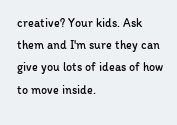creative? Your kids. Ask them and I'm sure they can give you lots of ideas of how to move inside.